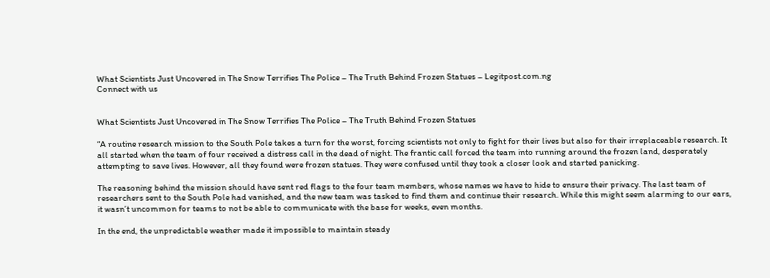What Scientists Just Uncovered in The Snow Terrifies The Police – The Truth Behind Frozen Statues – Legitpost.com.ng
Connect with us


What Scientists Just Uncovered in The Snow Terrifies The Police – The Truth Behind Frozen Statues

“A routine research mission to the South Pole takes a turn for the worst, forcing scientists not only to fight for their lives but also for their irreplaceable research. It all started when the team of four received a distress call in the dead of night. The frantic call forced the team into running around the frozen land, desperately attempting to save lives. However, all they found were frozen statues. They were confused until they took a closer look and started panicking.

The reasoning behind the mission should have sent red flags to the four team members, whose names we have to hide to ensure their privacy. The last team of researchers sent to the South Pole had vanished, and the new team was tasked to find them and continue their research. While this might seem alarming to our ears, it wasn’t uncommon for teams to not be able to communicate with the base for weeks, even months.

In the end, the unpredictable weather made it impossible to maintain steady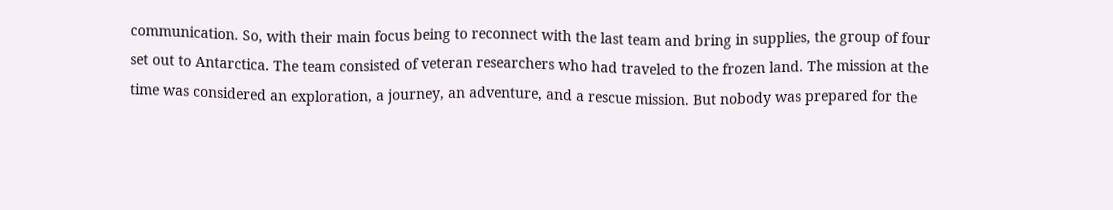communication. So, with their main focus being to reconnect with the last team and bring in supplies, the group of four set out to Antarctica. The team consisted of veteran researchers who had traveled to the frozen land. The mission at the time was considered an exploration, a journey, an adventure, and a rescue mission. But nobody was prepared for the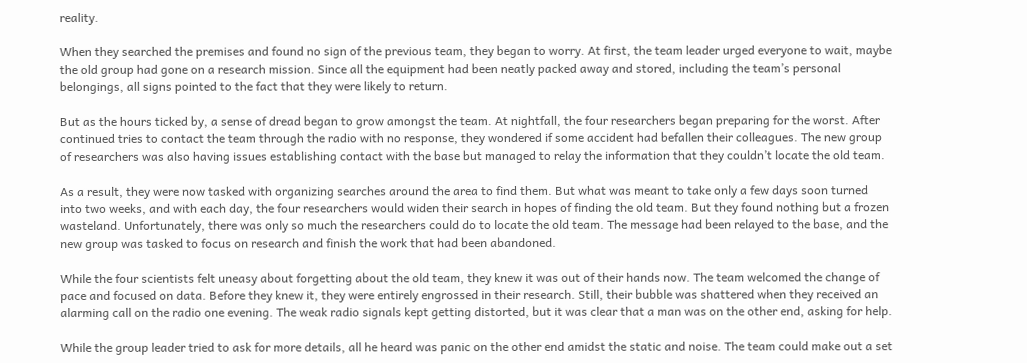reality.

When they searched the premises and found no sign of the previous team, they began to worry. At first, the team leader urged everyone to wait, maybe the old group had gone on a research mission. Since all the equipment had been neatly packed away and stored, including the team’s personal belongings, all signs pointed to the fact that they were likely to return.

But as the hours ticked by, a sense of dread began to grow amongst the team. At nightfall, the four researchers began preparing for the worst. After continued tries to contact the team through the radio with no response, they wondered if some accident had befallen their colleagues. The new group of researchers was also having issues establishing contact with the base but managed to relay the information that they couldn’t locate the old team.

As a result, they were now tasked with organizing searches around the area to find them. But what was meant to take only a few days soon turned into two weeks, and with each day, the four researchers would widen their search in hopes of finding the old team. But they found nothing but a frozen wasteland. Unfortunately, there was only so much the researchers could do to locate the old team. The message had been relayed to the base, and the new group was tasked to focus on research and finish the work that had been abandoned.

While the four scientists felt uneasy about forgetting about the old team, they knew it was out of their hands now. The team welcomed the change of pace and focused on data. Before they knew it, they were entirely engrossed in their research. Still, their bubble was shattered when they received an alarming call on the radio one evening. The weak radio signals kept getting distorted, but it was clear that a man was on the other end, asking for help.

While the group leader tried to ask for more details, all he heard was panic on the other end amidst the static and noise. The team could make out a set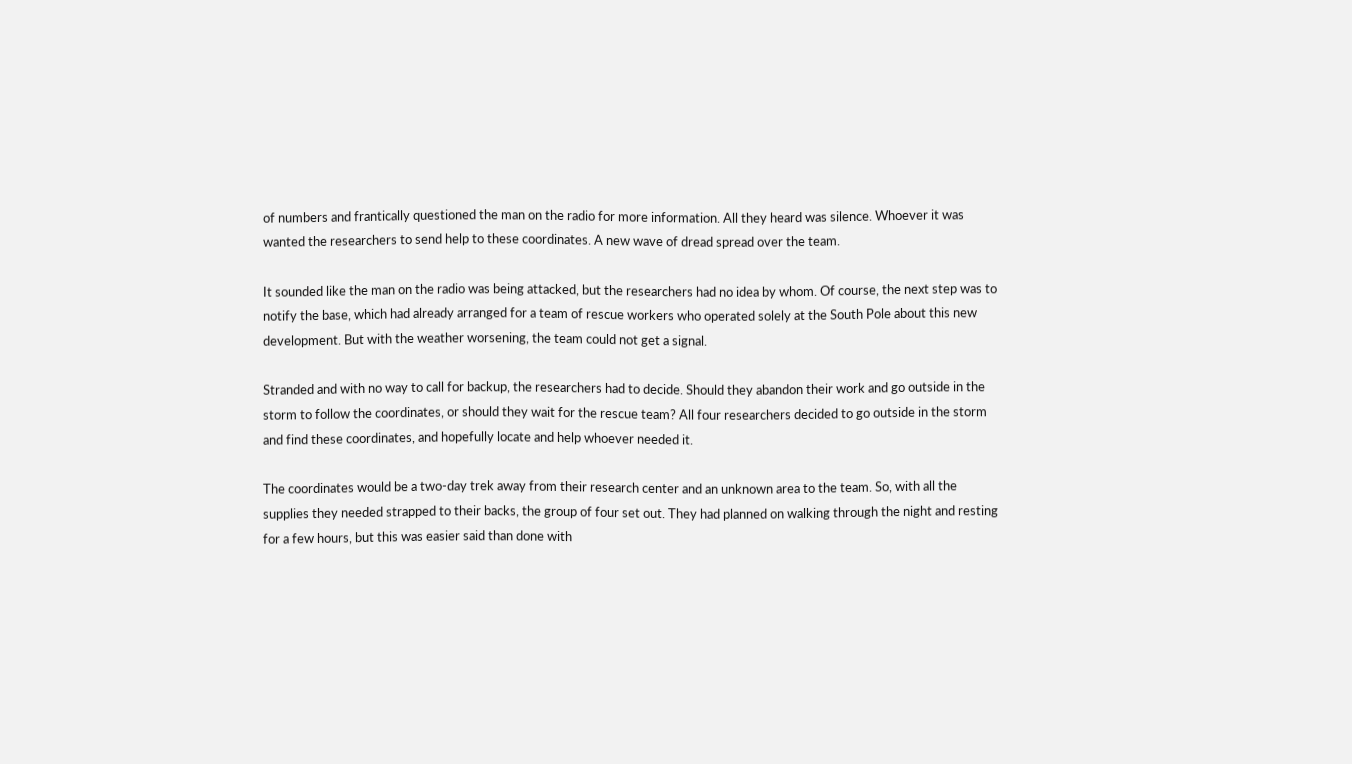of numbers and frantically questioned the man on the radio for more information. All they heard was silence. Whoever it was wanted the researchers to send help to these coordinates. A new wave of dread spread over the team.

It sounded like the man on the radio was being attacked, but the researchers had no idea by whom. Of course, the next step was to notify the base, which had already arranged for a team of rescue workers who operated solely at the South Pole about this new development. But with the weather worsening, the team could not get a signal.

Stranded and with no way to call for backup, the researchers had to decide. Should they abandon their work and go outside in the storm to follow the coordinates, or should they wait for the rescue team? All four researchers decided to go outside in the storm and find these coordinates, and hopefully locate and help whoever needed it.

The coordinates would be a two-day trek away from their research center and an unknown area to the team. So, with all the supplies they needed strapped to their backs, the group of four set out. They had planned on walking through the night and resting for a few hours, but this was easier said than done with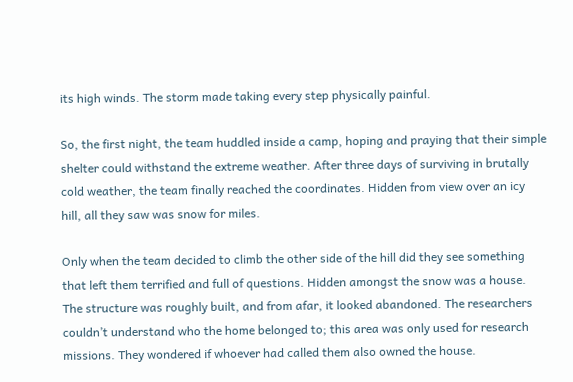its high winds. The storm made taking every step physically painful.

So, the first night, the team huddled inside a camp, hoping and praying that their simple shelter could withstand the extreme weather. After three days of surviving in brutally cold weather, the team finally reached the coordinates. Hidden from view over an icy hill, all they saw was snow for miles.

Only when the team decided to climb the other side of the hill did they see something that left them terrified and full of questions. Hidden amongst the snow was a house. The structure was roughly built, and from afar, it looked abandoned. The researchers couldn’t understand who the home belonged to; this area was only used for research missions. They wondered if whoever had called them also owned the house.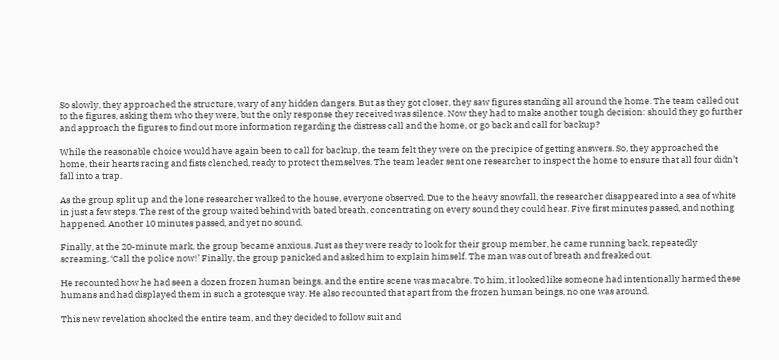So slowly, they approached the structure, wary of any hidden dangers. But as they got closer, they saw figures standing all around the home. The team called out to the figures, asking them who they were, but the only response they received was silence. Now they had to make another tough decision: should they go further and approach the figures to find out more information regarding the distress call and the home, or go back and call for backup?

While the reasonable choice would have again been to call for backup, the team felt they were on the precipice of getting answers. So, they approached the home, their hearts racing and fists clenched, ready to protect themselves. The team leader sent one researcher to inspect the home to ensure that all four didn’t fall into a trap.

As the group split up and the lone researcher walked to the house, everyone observed. Due to the heavy snowfall, the researcher disappeared into a sea of white in just a few steps. The rest of the group waited behind with bated breath, concentrating on every sound they could hear. Five first minutes passed, and nothing happened. Another 10 minutes passed, and yet no sound.

Finally, at the 20-minute mark, the group became anxious. Just as they were ready to look for their group member, he came running back, repeatedly screaming, ‘Call the police now!’ Finally, the group panicked and asked him to explain himself. The man was out of breath and freaked out.

He recounted how he had seen a dozen frozen human beings, and the entire scene was macabre. To him, it looked like someone had intentionally harmed these humans and had displayed them in such a grotesque way. He also recounted that apart from the frozen human beings, no one was around.

This new revelation shocked the entire team, and they decided to follow suit and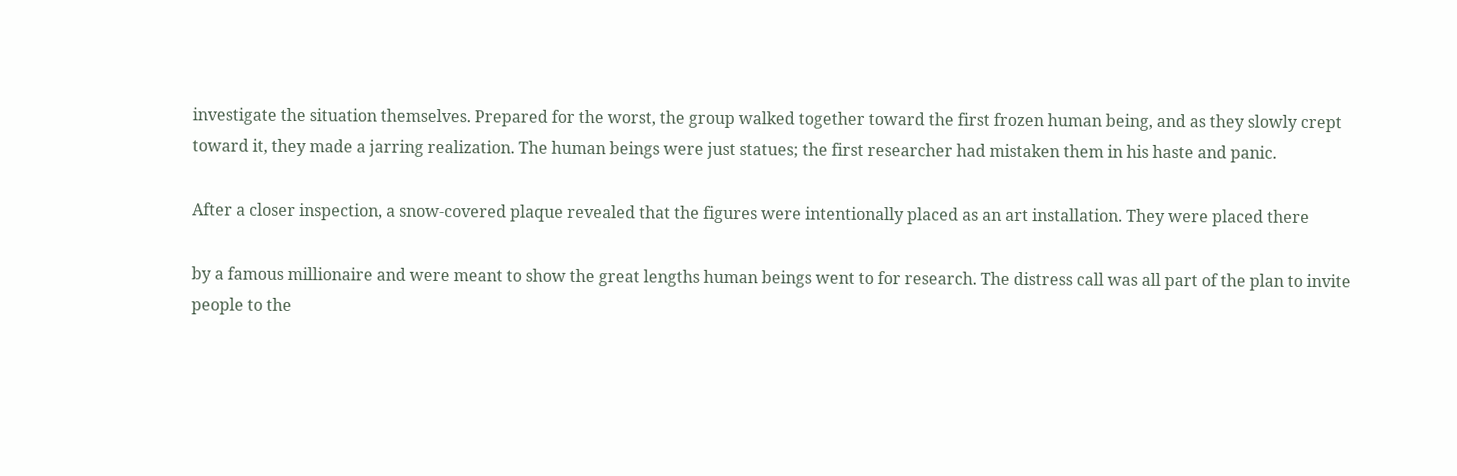investigate the situation themselves. Prepared for the worst, the group walked together toward the first frozen human being, and as they slowly crept toward it, they made a jarring realization. The human beings were just statues; the first researcher had mistaken them in his haste and panic.

After a closer inspection, a snow-covered plaque revealed that the figures were intentionally placed as an art installation. They were placed there

by a famous millionaire and were meant to show the great lengths human beings went to for research. The distress call was all part of the plan to invite people to the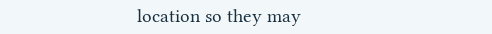location so they may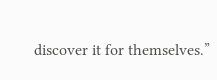discover it for themselves.”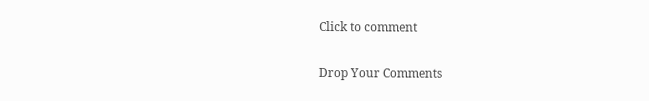Click to comment

Drop Your Comments